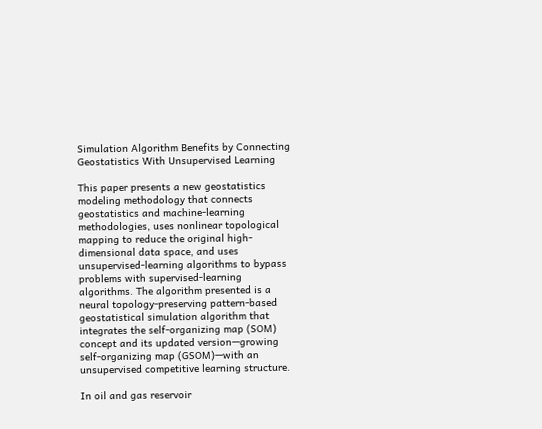Simulation Algorithm Benefits by Connecting Geostatistics With Unsupervised Learning

This paper presents a new geostatistics modeling methodology that connects geostatistics and machine-learning methodologies, uses nonlinear topological mapping to reduce the original high-dimensional data space, and uses unsupervised-learning algorithms to bypass problems with supervised-learning algorithms. The algorithm presented is a neural topology-preserving pattern-based geostatistical simulation algorithm that integrates the self-organizing map (SOM) concept and its updated version—growing self-organizing map (GSOM)—with an unsupervised competitive learning structure.

In oil and gas reservoir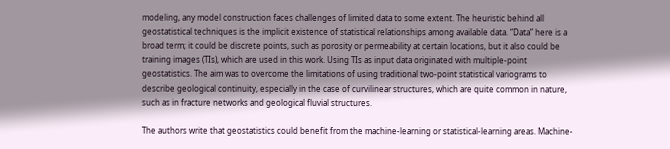modeling, any model construction faces challenges of limited data to some extent. The heuristic behind all geostatistical techniques is the implicit existence of statistical relationships among available data. “Data” here is a broad term; it could be discrete points, such as porosity or permeability at certain locations, but it also could be training images (TIs), which are used in this work. Using TIs as input data originated with multiple-point geostatistics. The aim was to overcome the limitations of using traditional two-point statistical variograms to describe geological continuity, especially in the case of curvilinear structures, which are quite common in nature, such as in fracture networks and geological fluvial structures.

The authors write that geostatistics could benefit from the machine-learning or statistical-learning areas. Machine-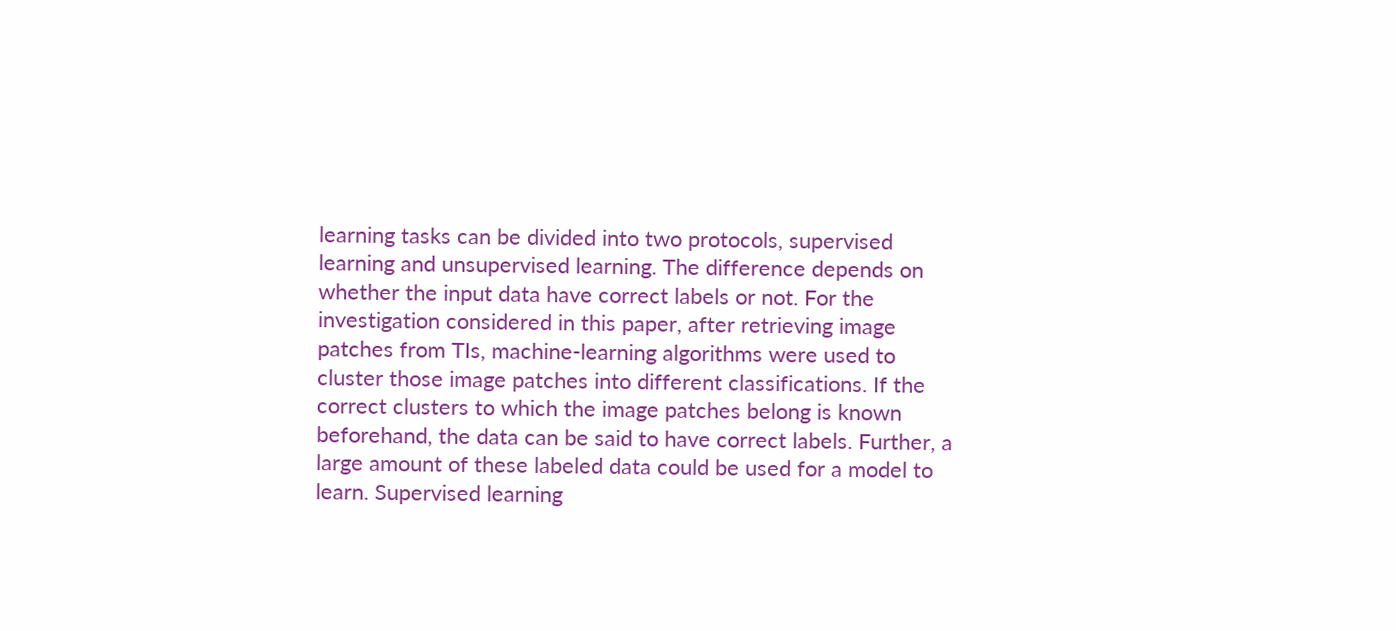learning tasks can be divided into two protocols, supervised learning and unsupervised learning. The difference depends on whether the input data have correct labels or not. For the investigation considered in this paper, after retrieving image patches from TIs, machine-learning algorithms were used to cluster those image patches into different classifications. If the correct clusters to which the image patches belong is known beforehand, the data can be said to have correct labels. Further, a large amount of these labeled data could be used for a model to learn. Supervised learning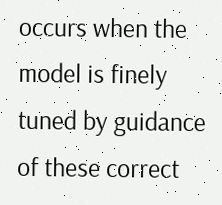occurs when the model is finely tuned by guidance of these correct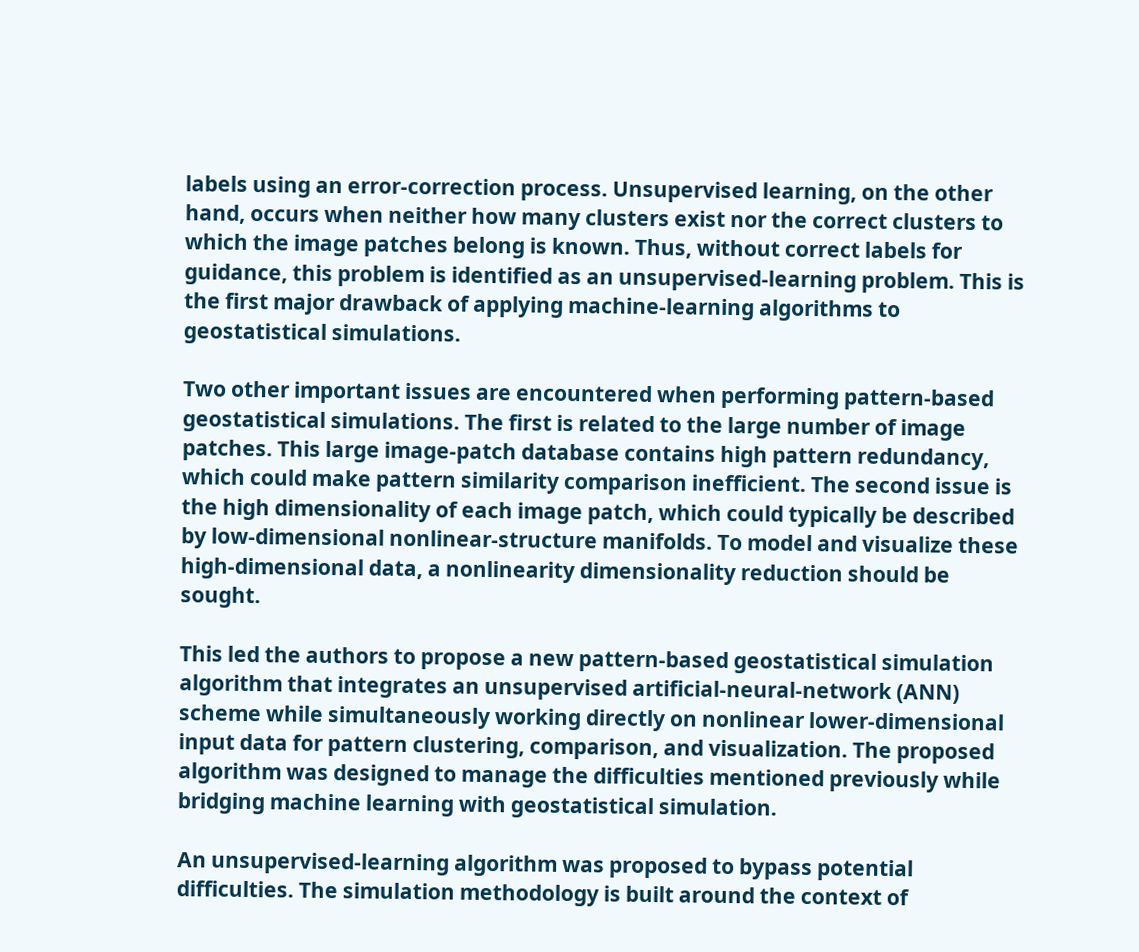labels using an error-correction process. Unsupervised learning, on the other hand, occurs when neither how many clusters exist nor the correct clusters to which the image patches belong is known. Thus, without correct labels for guidance, this problem is identified as an unsupervised-learning problem. This is the first major drawback of applying machine-learning algorithms to geostatistical simulations.

Two other important issues are encountered when performing pattern-based geostatistical simulations. The first is related to the large number of image patches. This large image-patch database contains high pattern redundancy, which could make pattern similarity comparison inefficient. The second issue is the high dimensionality of each image patch, which could typically be described by low-dimensional nonlinear-structure manifolds. To model and visualize these high-dimensional data, a nonlinearity dimensionality reduction should be sought.

This led the authors to propose a new pattern-based geostatistical simulation algorithm that integrates an unsupervised artificial-neural-network (ANN) scheme while simultaneously working directly on nonlinear lower-dimensional input data for pattern clustering, comparison, and visualization. The proposed algorithm was designed to manage the difficulties mentioned previously while bridging machine learning with geostatistical simulation.

An unsupervised-learning algorithm was proposed to bypass potential difficulties. The simulation methodology is built around the context of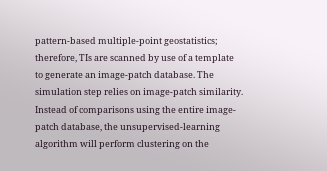pattern-based multiple-point geostatistics; therefore, TIs are scanned by use of a template to generate an image-patch database. The simulation step relies on image-patch similarity. Instead of comparisons using the entire image-patch database, the unsupervised-learning algorithm will perform clustering on the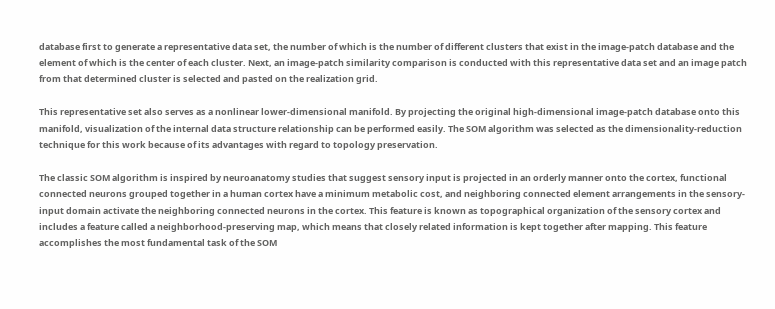database first to generate a representative data set, the number of which is the number of different clusters that exist in the image-patch database and the element of which is the center of each cluster. Next, an image-patch similarity comparison is conducted with this representative data set and an image patch from that determined cluster is selected and pasted on the realization grid.

This representative set also serves as a nonlinear lower-dimensional manifold. By projecting the original high-dimensional image-patch database onto this manifold, visualization of the internal data structure relationship can be performed easily. The SOM algorithm was selected as the dimensionality-reduction technique for this work because of its advantages with regard to topology preservation.

The classic SOM algorithm is inspired by neuroanatomy studies that suggest sensory input is projected in an orderly manner onto the cortex, functional connected neurons grouped together in a human cortex have a minimum metabolic cost, and neighboring connected element arrangements in the sensory-input domain activate the neighboring connected neurons in the cortex. This feature is known as topographical organization of the sensory cortex and includes a feature called a neighborhood-preserving map, which means that closely related information is kept together after mapping. This feature accomplishes the most fundamental task of the SOM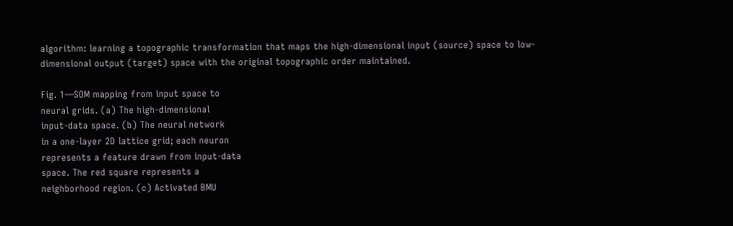algorithm: learning a topographic transformation that maps the high-dimensional input (source) space to low-dimensional output (target) space with the original topographic order maintained.

Fig. 1—SOM mapping from input space to
neural grids. (a) The high-dimensional
input-data space. (b) The neural network
in a one-layer 2D lattice grid; each neuron
represents a feature drawn from input-data
space. The red square represents a
neighborhood region. (c) Activated BMU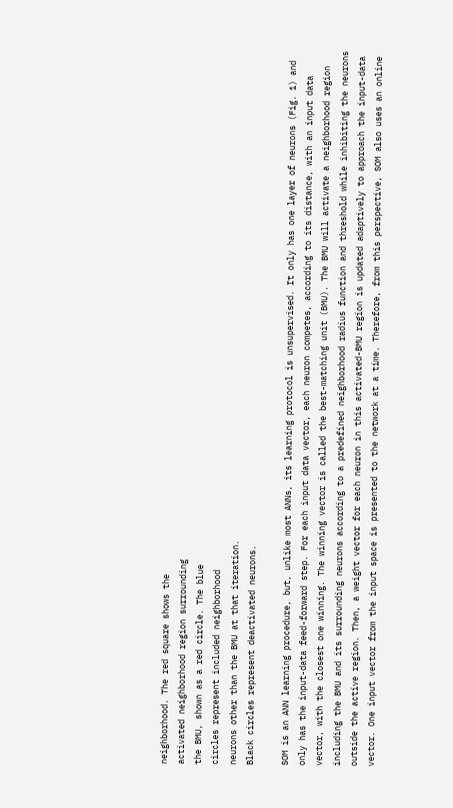neighborhood. The red square shows the
activated neighborhood region surrounding
the BMU, shown as a red circle. The blue
circles represent included neighborhood
neurons other than the BMU at that iteration.
Black circles represent deactivated neurons.

SOM is an ANN learning procedure, but, unlike most ANNs, its learning protocol is unsupervised. It only has one layer of neurons (Fig. 1) and only has the input-data feed-forward step. For each input data vector, each neuron competes, according to its distance, with an input data vector, with the closest one winning. The winning vector is called the best-matching unit (BMU). The BMU will activate a neighborhood region including the BMU and its surrounding neurons according to a predefined neighborhood radius function and threshold while inhibiting the neurons outside the active region. Then, a weight vector for each neuron in this activated-BMU region is updated adaptively to approach the input-data vector. One input vector from the input space is presented to the network at a time. Therefore, from this perspective, SOM also uses an online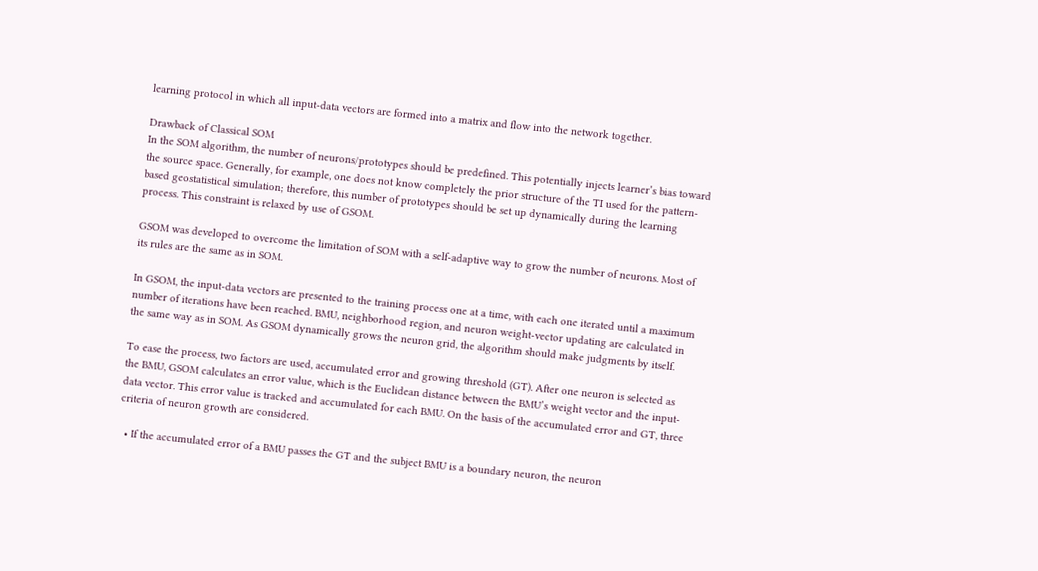learning protocol in which all input-data vectors are formed into a matrix and flow into the network together.

Drawback of Classical SOM
In the SOM algorithm, the number of neurons/prototypes should be predefined. This potentially injects learner’s bias toward the source space. Generally, for example, one does not know completely the prior structure of the TI used for the pattern-based geostatistical simulation; therefore, this number of prototypes should be set up dynamically during the learning process. This constraint is relaxed by use of GSOM.

GSOM was developed to overcome the limitation of SOM with a self-adaptive way to grow the number of neurons. Most of its rules are the same as in SOM.

In GSOM, the input-data vectors are presented to the training process one at a time, with each one iterated until a maximum number of iterations have been reached. BMU, neighborhood region, and neuron weight-vector updating are calculated in the same way as in SOM. As GSOM dynamically grows the neuron grid, the algorithm should make judgments by itself.

To ease the process, two factors are used, accumulated error and growing threshold (GT). After one neuron is selected as the BMU, GSOM calculates an error value, which is the Euclidean distance between the BMU’s weight vector and the input-data vector. This error value is tracked and accumulated for each BMU. On the basis of the accumulated error and GT, three criteria of neuron growth are considered.

  • If the accumulated error of a BMU passes the GT and the subject BMU is a boundary neuron, the neuron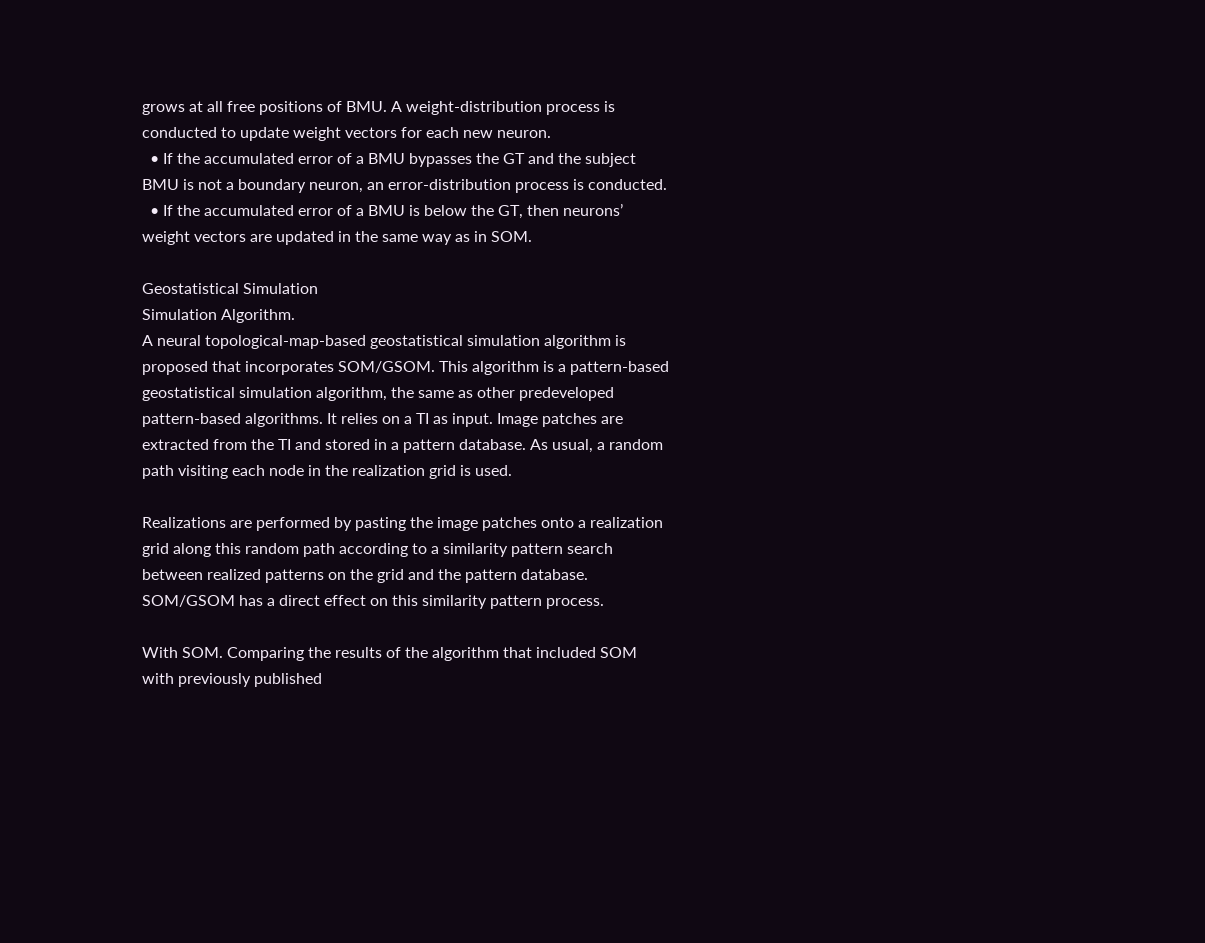grows at all free positions of BMU. A weight-distribution process is conducted to update weight vectors for each new neuron.
  • If the accumulated error of a BMU bypasses the GT and the subject BMU is not a boundary neuron, an error-distribution process is conducted.
  • If the accumulated error of a BMU is below the GT, then neurons’ weight vectors are updated in the same way as in SOM.

Geostatistical Simulation
Simulation Algorithm.
A neural topological-map-based geostatistical simulation algorithm is proposed that incorporates SOM/GSOM. This algorithm is a pattern-based geostatistical simulation algorithm, the same as other predeveloped pattern-based algorithms. It relies on a TI as input. Image patches are extracted from the TI and stored in a pattern database. As usual, a random path visiting each node in the realization grid is used.

Realizations are performed by pasting the image patches onto a realization grid along this random path according to a similarity pattern search between realized patterns on the grid and the pattern database. SOM/GSOM has a direct effect on this similarity pattern process.

With SOM. Comparing the results of the algorithm that included SOM with previously published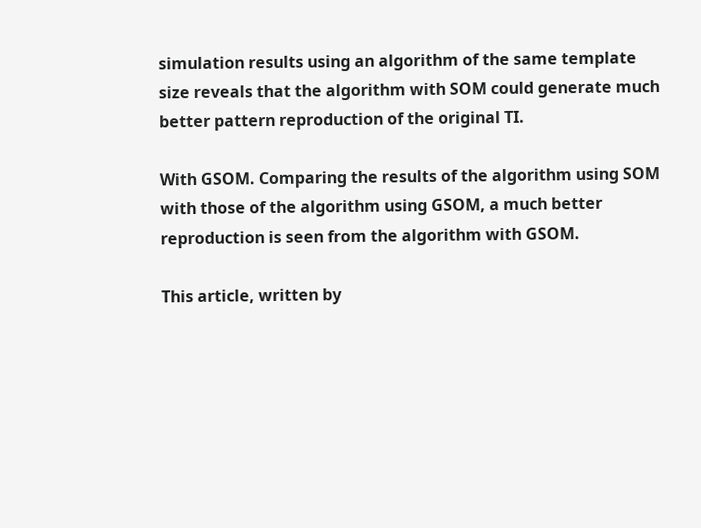simulation results using an algorithm of the same template size reveals that the algorithm with SOM could generate much better pattern reproduction of the original TI.

With GSOM. Comparing the results of the algorithm using SOM with those of the algorithm using GSOM, a much better reproduction is seen from the algorithm with GSOM.

This article, written by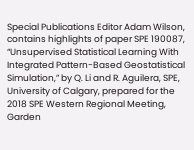Special Publications Editor Adam Wilson, contains highlights of paper SPE 190087, “Unsupervised Statistical Learning With Integrated Pattern-Based Geostatistical Simulation,” by Q. Li and R. Aguilera, SPE, University of Calgary, prepared for the 2018 SPE Western Regional Meeting, Garden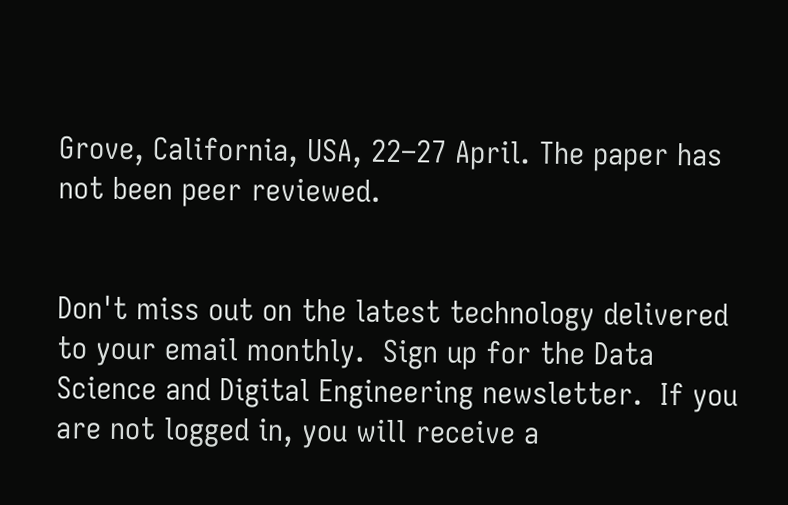Grove, California, USA, 22–27 April. The paper has not been peer reviewed.


Don't miss out on the latest technology delivered to your email monthly.  Sign up for the Data Science and Digital Engineering newsletter.  If you are not logged in, you will receive a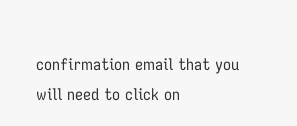confirmation email that you will need to click on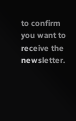to confirm you want to receive the newsletter.